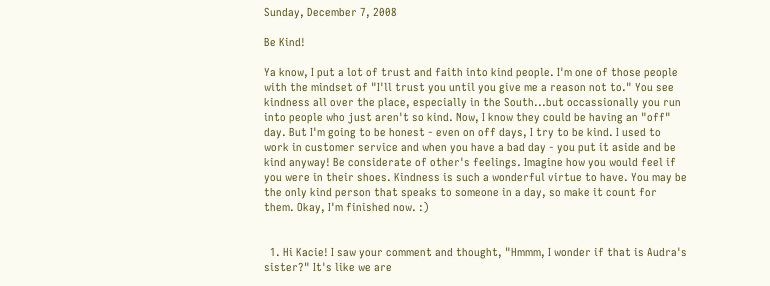Sunday, December 7, 2008

Be Kind!

Ya know, I put a lot of trust and faith into kind people. I'm one of those people with the mindset of "I'll trust you until you give me a reason not to." You see kindness all over the place, especially in the South...but occassionally you run into people who just aren't so kind. Now, I know they could be having an "off" day. But I'm going to be honest - even on off days, I try to be kind. I used to work in customer service and when you have a bad day - you put it aside and be kind anyway! Be considerate of other's feelings. Imagine how you would feel if you were in their shoes. Kindness is such a wonderful virtue to have. You may be the only kind person that speaks to someone in a day, so make it count for them. Okay, I'm finished now. :)


  1. Hi Kacie! I saw your comment and thought, "Hmmm, I wonder if that is Audra's sister?" It's like we are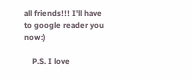all friends!!! I'll have to google reader you now:)

    P.S. I love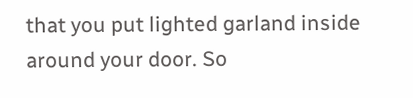that you put lighted garland inside around your door. So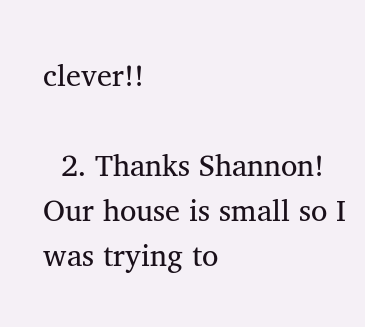clever!!

  2. Thanks Shannon! Our house is small so I was trying to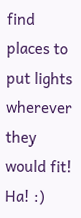find places to put lights wherever they would fit! Ha! :)